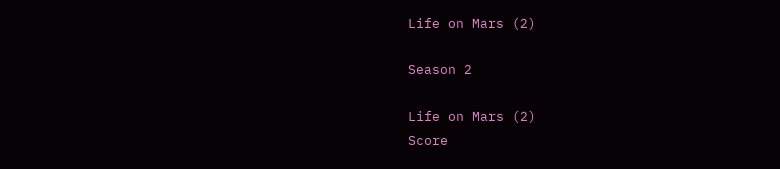Life on Mars (2)

Season 2

Life on Mars (2)
Score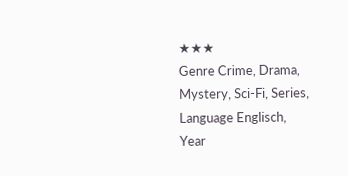★★★
Genre Crime, Drama, Mystery, Sci-Fi, Series,
Language Englisch,
Year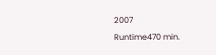2007
Runtime470 min.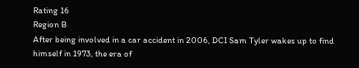Rating 16
Region B
After being involved in a car accident in 2006, DCI Sam Tyler wakes up to find himself in 1973, the era of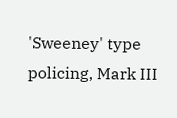'Sweeney' type policing, Mark III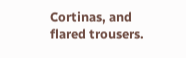Cortinas, and flared trousers.